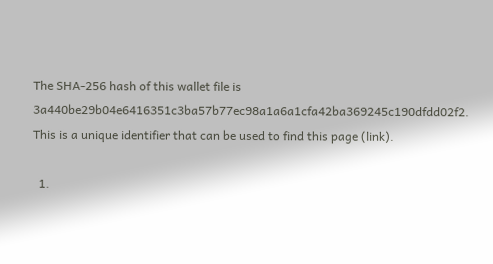The SHA-256 hash of this wallet file is 3a440be29b04e6416351c3ba57b77ec98a1a6a1cfa42ba369245c190dfdd02f2. This is a unique identifier that can be used to find this page (link).

  1.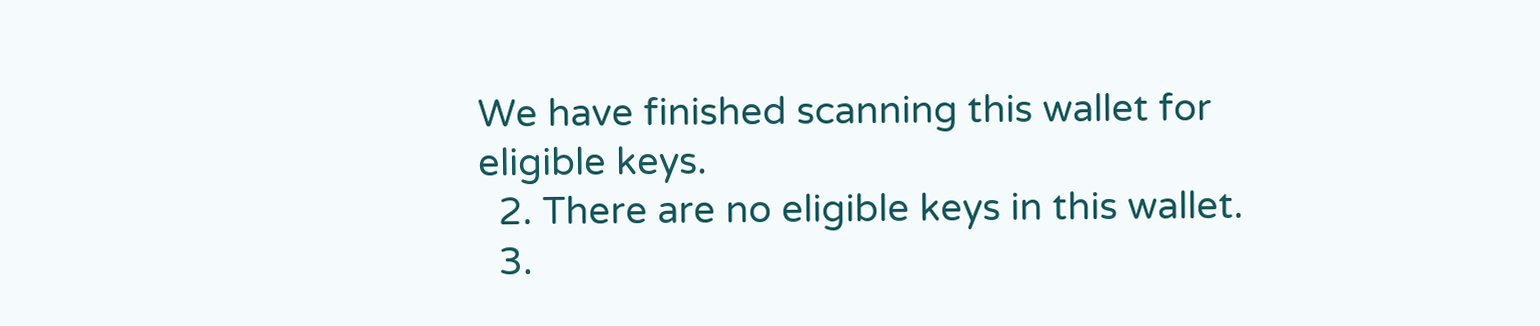We have finished scanning this wallet for eligible keys.
  2. There are no eligible keys in this wallet.
  3.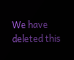We have deleted this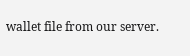wallet file from our server.